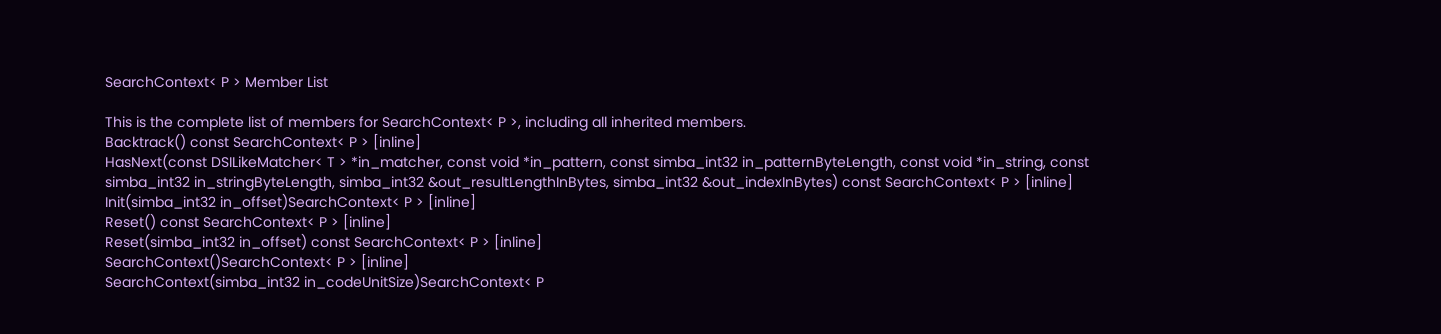SearchContext< P > Member List

This is the complete list of members for SearchContext< P >, including all inherited members.
Backtrack() const SearchContext< P > [inline]
HasNext(const DSILikeMatcher< T > *in_matcher, const void *in_pattern, const simba_int32 in_patternByteLength, const void *in_string, const simba_int32 in_stringByteLength, simba_int32 &out_resultLengthInBytes, simba_int32 &out_indexInBytes) const SearchContext< P > [inline]
Init(simba_int32 in_offset)SearchContext< P > [inline]
Reset() const SearchContext< P > [inline]
Reset(simba_int32 in_offset) const SearchContext< P > [inline]
SearchContext()SearchContext< P > [inline]
SearchContext(simba_int32 in_codeUnitSize)SearchContext< P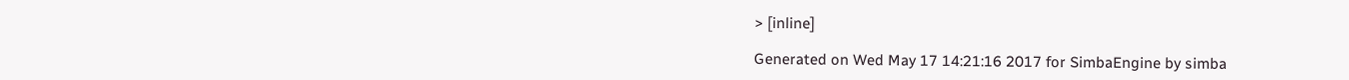> [inline]

Generated on Wed May 17 14:21:16 2017 for SimbaEngine by simba